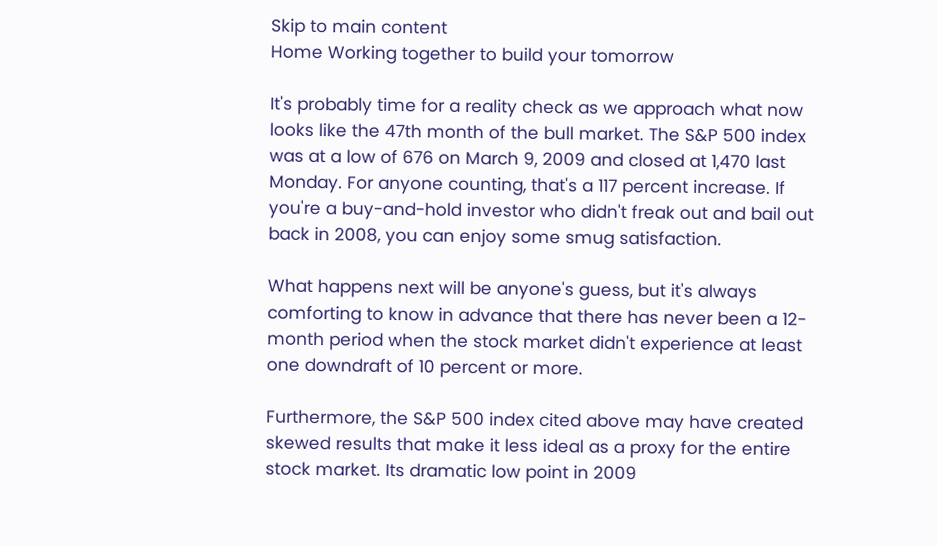Skip to main content
Home Working together to build your tomorrow

It's probably time for a reality check as we approach what now looks like the 47th month of the bull market. The S&P 500 index was at a low of 676 on March 9, 2009 and closed at 1,470 last Monday. For anyone counting, that's a 117 percent increase. If you're a buy-and-hold investor who didn't freak out and bail out back in 2008, you can enjoy some smug satisfaction.

What happens next will be anyone's guess, but it's always comforting to know in advance that there has never been a 12-month period when the stock market didn't experience at least one downdraft of 10 percent or more.

Furthermore, the S&P 500 index cited above may have created skewed results that make it less ideal as a proxy for the entire stock market. Its dramatic low point in 2009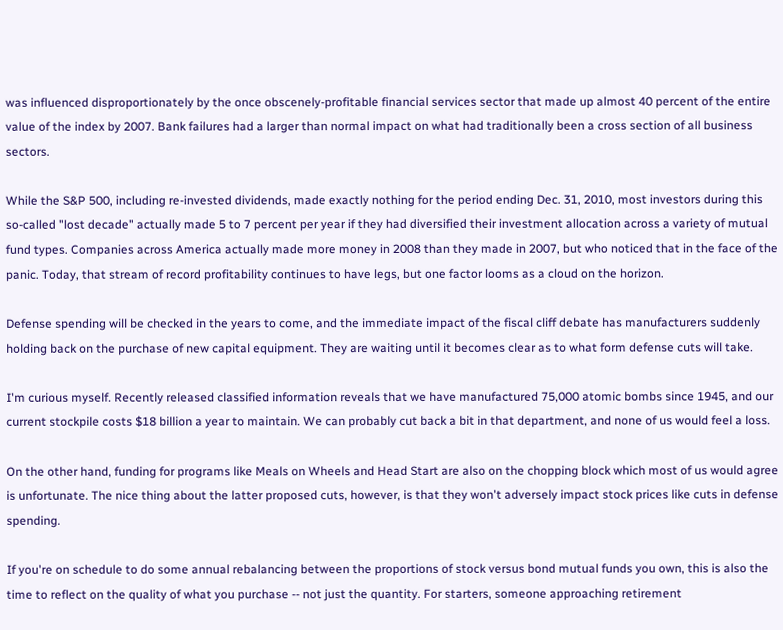was influenced disproportionately by the once obscenely-profitable financial services sector that made up almost 40 percent of the entire value of the index by 2007. Bank failures had a larger than normal impact on what had traditionally been a cross section of all business sectors.

While the S&P 500, including re-invested dividends, made exactly nothing for the period ending Dec. 31, 2010, most investors during this so-called "lost decade" actually made 5 to 7 percent per year if they had diversified their investment allocation across a variety of mutual fund types. Companies across America actually made more money in 2008 than they made in 2007, but who noticed that in the face of the panic. Today, that stream of record profitability continues to have legs, but one factor looms as a cloud on the horizon.

Defense spending will be checked in the years to come, and the immediate impact of the fiscal cliff debate has manufacturers suddenly holding back on the purchase of new capital equipment. They are waiting until it becomes clear as to what form defense cuts will take.

I'm curious myself. Recently released classified information reveals that we have manufactured 75,000 atomic bombs since 1945, and our current stockpile costs $18 billion a year to maintain. We can probably cut back a bit in that department, and none of us would feel a loss.

On the other hand, funding for programs like Meals on Wheels and Head Start are also on the chopping block which most of us would agree is unfortunate. The nice thing about the latter proposed cuts, however, is that they won't adversely impact stock prices like cuts in defense spending.

If you're on schedule to do some annual rebalancing between the proportions of stock versus bond mutual funds you own, this is also the time to reflect on the quality of what you purchase -- not just the quantity. For starters, someone approaching retirement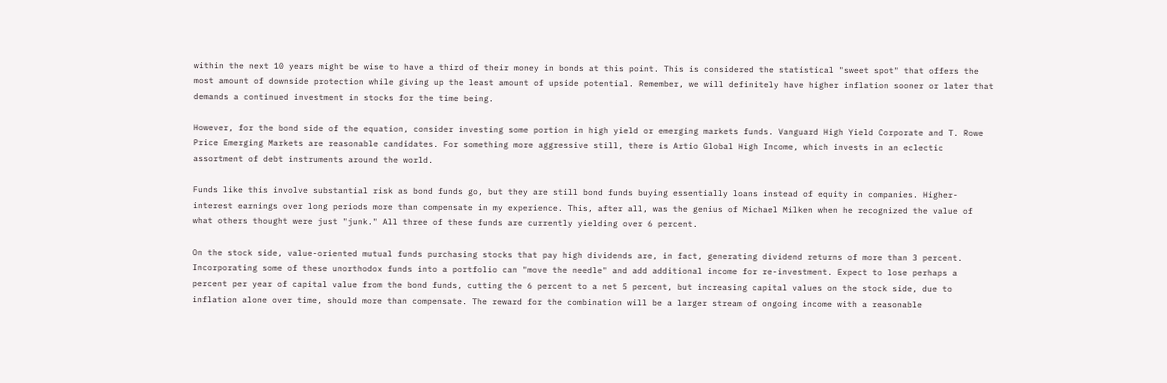within the next 10 years might be wise to have a third of their money in bonds at this point. This is considered the statistical "sweet spot" that offers the most amount of downside protection while giving up the least amount of upside potential. Remember, we will definitely have higher inflation sooner or later that demands a continued investment in stocks for the time being.

However, for the bond side of the equation, consider investing some portion in high yield or emerging markets funds. Vanguard High Yield Corporate and T. Rowe Price Emerging Markets are reasonable candidates. For something more aggressive still, there is Artio Global High Income, which invests in an eclectic assortment of debt instruments around the world.

Funds like this involve substantial risk as bond funds go, but they are still bond funds buying essentially loans instead of equity in companies. Higher-interest earnings over long periods more than compensate in my experience. This, after all, was the genius of Michael Milken when he recognized the value of what others thought were just "junk." All three of these funds are currently yielding over 6 percent.

On the stock side, value-oriented mutual funds purchasing stocks that pay high dividends are, in fact, generating dividend returns of more than 3 percent. Incorporating some of these unorthodox funds into a portfolio can "move the needle" and add additional income for re-investment. Expect to lose perhaps a percent per year of capital value from the bond funds, cutting the 6 percent to a net 5 percent, but increasing capital values on the stock side, due to inflation alone over time, should more than compensate. The reward for the combination will be a larger stream of ongoing income with a reasonable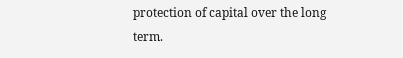protection of capital over the long term.